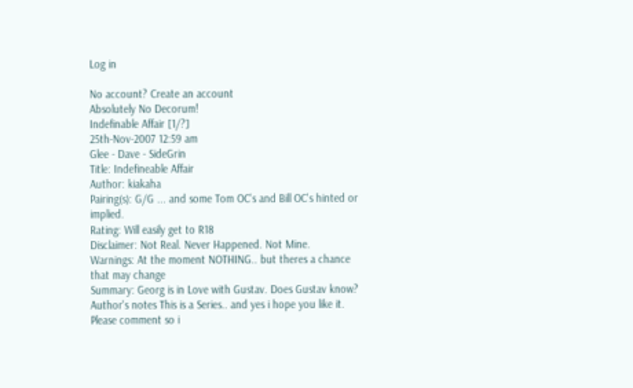Log in

No account? Create an account
Absolutely No Decorum!
Indefinable Affair [1/?]
25th-Nov-2007 12:59 am
Glee - Dave - SideGrin
Title: Indefineable Affair
Author: kiakaha
Pairing(s): G/G ... and some Tom OC's and Bill OC's hinted or implied.
Rating: Will easily get to R18
Disclaimer: Not Real. Never Happened. Not Mine.
Warnings: At the moment NOTHING.. but theres a chance that may change
Summary: Georg is in Love with Gustav. Does Gustav know?
Author's notes This is a Series.. and yes i hope you like it. Please comment so i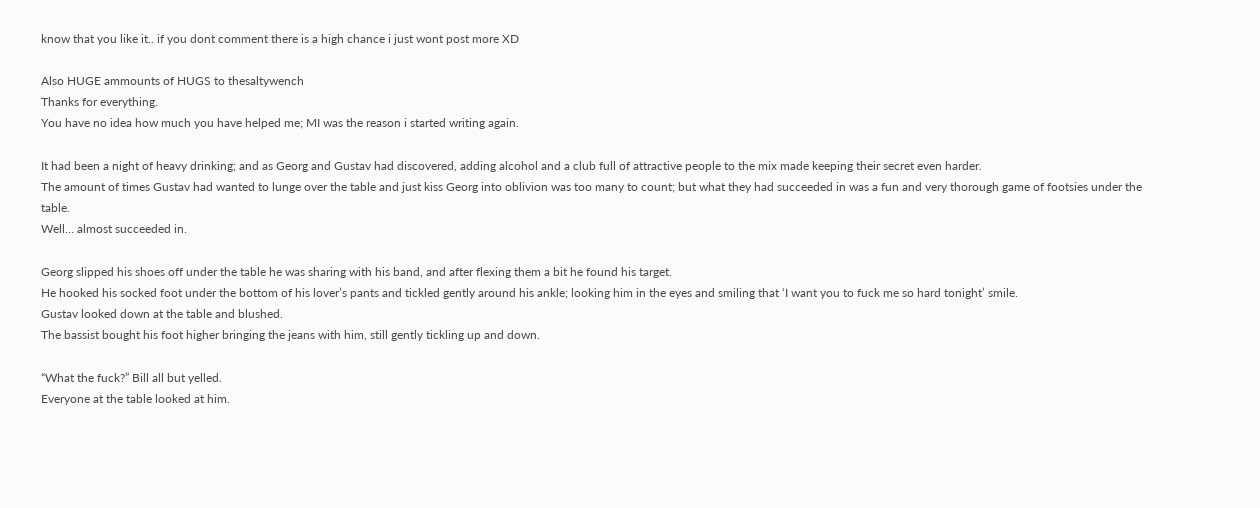know that you like it.. if you dont comment there is a high chance i just wont post more XD

Also HUGE ammounts of HUGS to thesaltywench
Thanks for everything.
You have no idea how much you have helped me; MI was the reason i started writing again.

It had been a night of heavy drinking; and as Georg and Gustav had discovered, adding alcohol and a club full of attractive people to the mix made keeping their secret even harder.
The amount of times Gustav had wanted to lunge over the table and just kiss Georg into oblivion was too many to count; but what they had succeeded in was a fun and very thorough game of footsies under the table.
Well… almost succeeded in.

Georg slipped his shoes off under the table he was sharing with his band, and after flexing them a bit he found his target.
He hooked his socked foot under the bottom of his lover’s pants and tickled gently around his ankle; looking him in the eyes and smiling that ‘I want you to fuck me so hard tonight’ smile.
Gustav looked down at the table and blushed.
The bassist bought his foot higher bringing the jeans with him, still gently tickling up and down.

“What the fuck?” Bill all but yelled.
Everyone at the table looked at him.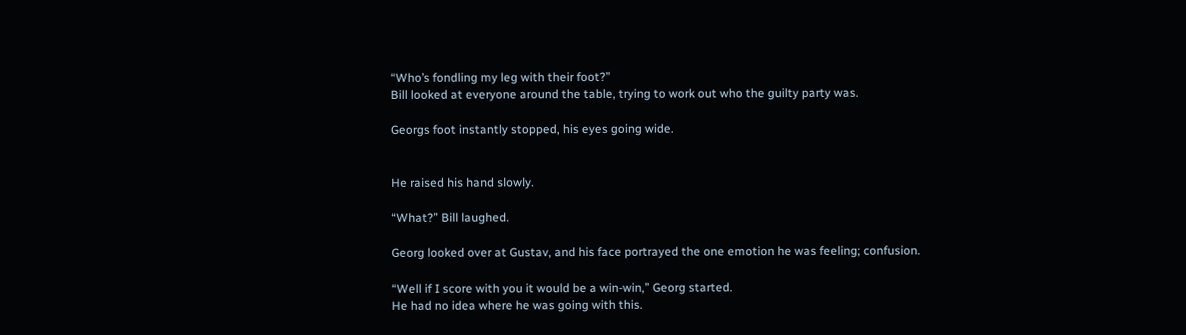“Who’s fondling my leg with their foot?”
Bill looked at everyone around the table, trying to work out who the guilty party was.

Georgs foot instantly stopped, his eyes going wide.


He raised his hand slowly.

“What?” Bill laughed.

Georg looked over at Gustav, and his face portrayed the one emotion he was feeling; confusion.

“Well if I score with you it would be a win-win,” Georg started.
He had no idea where he was going with this.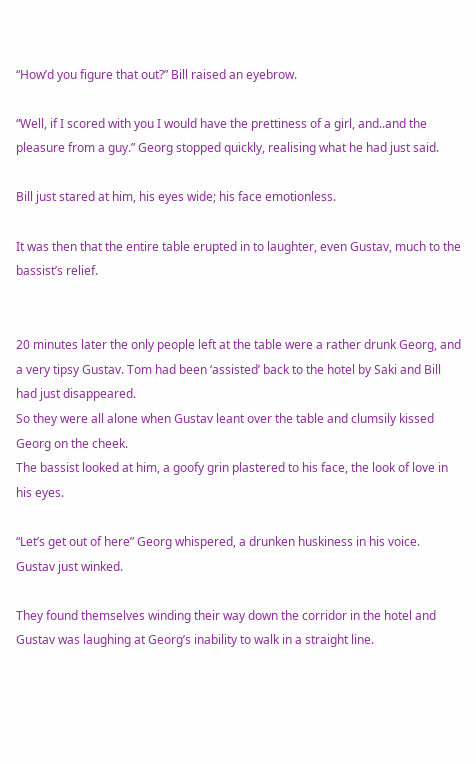“How’d you figure that out?” Bill raised an eyebrow.

“Well, if I scored with you I would have the prettiness of a girl, and..and the pleasure from a guy.” Georg stopped quickly, realising what he had just said.

Bill just stared at him, his eyes wide; his face emotionless.

It was then that the entire table erupted in to laughter, even Gustav, much to the bassist’s relief.


20 minutes later the only people left at the table were a rather drunk Georg, and a very tipsy Gustav. Tom had been ‘assisted’ back to the hotel by Saki and Bill had just disappeared.
So they were all alone when Gustav leant over the table and clumsily kissed Georg on the cheek.
The bassist looked at him, a goofy grin plastered to his face, the look of love in his eyes.

“Let’s get out of here” Georg whispered, a drunken huskiness in his voice.
Gustav just winked.

They found themselves winding their way down the corridor in the hotel and Gustav was laughing at Georg’s inability to walk in a straight line.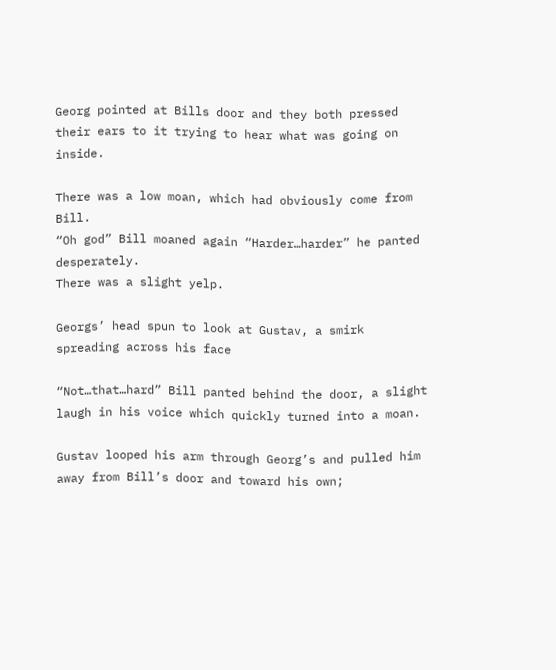Georg pointed at Bills door and they both pressed their ears to it trying to hear what was going on inside.

There was a low moan, which had obviously come from Bill.
“Oh god” Bill moaned again “Harder…harder” he panted desperately.
There was a slight yelp.

Georgs’ head spun to look at Gustav, a smirk spreading across his face

“Not…that…hard” Bill panted behind the door, a slight laugh in his voice which quickly turned into a moan.

Gustav looped his arm through Georg’s and pulled him away from Bill’s door and toward his own;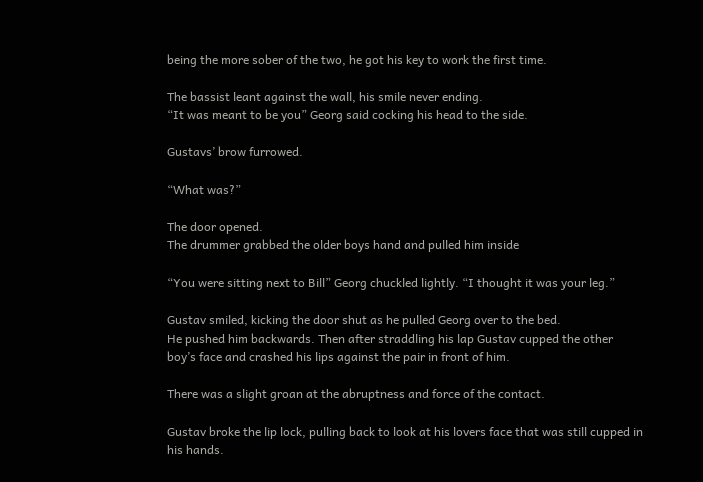being the more sober of the two, he got his key to work the first time.

The bassist leant against the wall, his smile never ending.
“It was meant to be you” Georg said cocking his head to the side.

Gustavs’ brow furrowed.

“What was?”

The door opened.
The drummer grabbed the older boys hand and pulled him inside

“You were sitting next to Bill” Georg chuckled lightly. “I thought it was your leg.”

Gustav smiled, kicking the door shut as he pulled Georg over to the bed.
He pushed him backwards. Then after straddling his lap Gustav cupped the other boy’s face and crashed his lips against the pair in front of him.

There was a slight groan at the abruptness and force of the contact.

Gustav broke the lip lock, pulling back to look at his lovers face that was still cupped in his hands.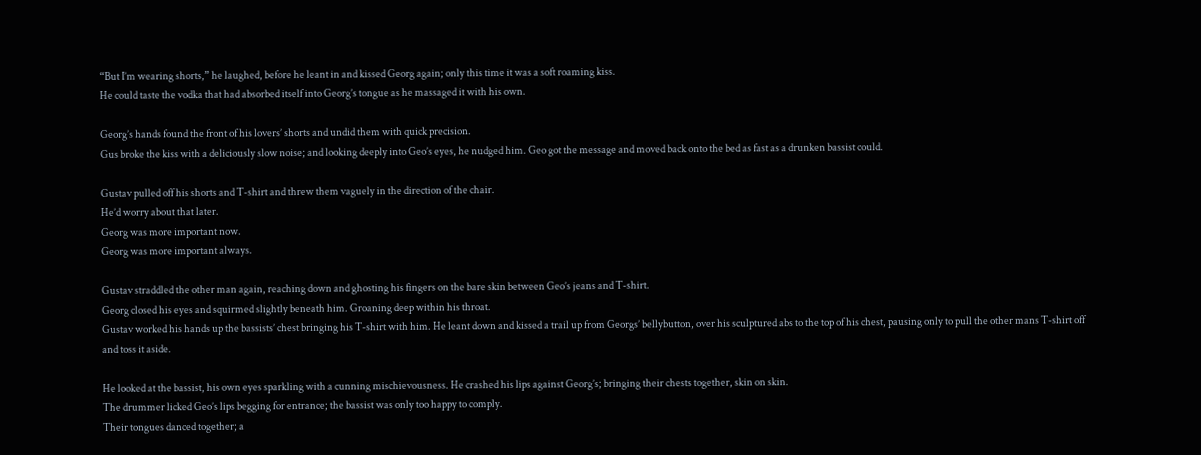“But I’m wearing shorts,” he laughed, before he leant in and kissed Georg again; only this time it was a soft roaming kiss.
He could taste the vodka that had absorbed itself into Georg’s tongue as he massaged it with his own.

Georg’s hands found the front of his lovers’ shorts and undid them with quick precision.
Gus broke the kiss with a deliciously slow noise; and looking deeply into Geo’s eyes, he nudged him. Geo got the message and moved back onto the bed as fast as a drunken bassist could.

Gustav pulled off his shorts and T-shirt and threw them vaguely in the direction of the chair.
He’d worry about that later.
Georg was more important now.
Georg was more important always.

Gustav straddled the other man again, reaching down and ghosting his fingers on the bare skin between Geo’s jeans and T-shirt.
Georg closed his eyes and squirmed slightly beneath him. Groaning deep within his throat.
Gustav worked his hands up the bassists’ chest bringing his T-shirt with him. He leant down and kissed a trail up from Georgs’ bellybutton, over his sculptured abs to the top of his chest, pausing only to pull the other mans T-shirt off and toss it aside.

He looked at the bassist, his own eyes sparkling with a cunning mischievousness. He crashed his lips against Georg’s; bringing their chests together, skin on skin.
The drummer licked Geo’s lips begging for entrance; the bassist was only too happy to comply.
Their tongues danced together; a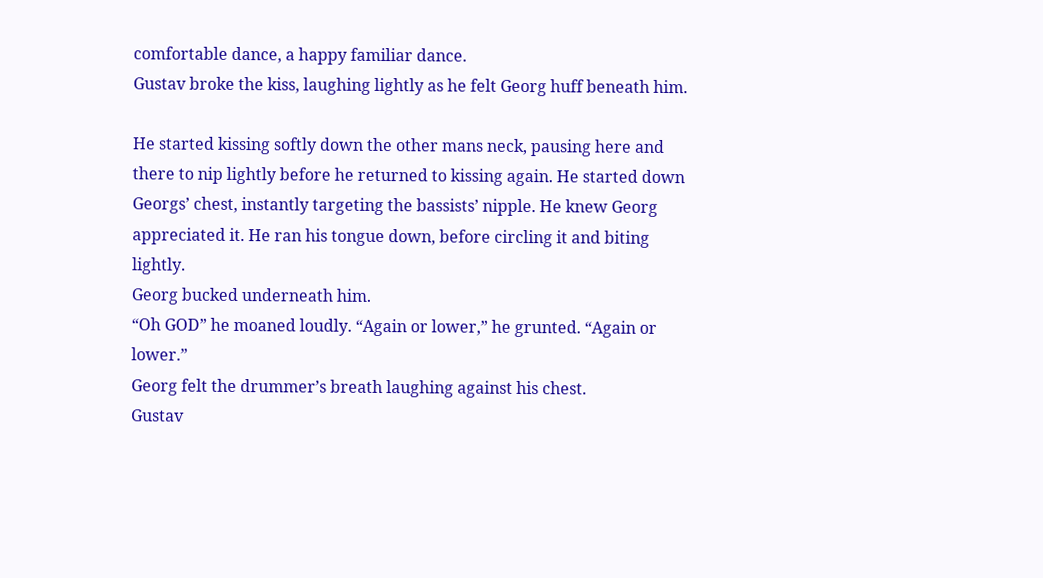comfortable dance, a happy familiar dance.
Gustav broke the kiss, laughing lightly as he felt Georg huff beneath him.

He started kissing softly down the other mans neck, pausing here and there to nip lightly before he returned to kissing again. He started down Georgs’ chest, instantly targeting the bassists’ nipple. He knew Georg appreciated it. He ran his tongue down, before circling it and biting lightly.
Georg bucked underneath him.
“Oh GOD” he moaned loudly. “Again or lower,” he grunted. “Again or lower.”
Georg felt the drummer’s breath laughing against his chest.
Gustav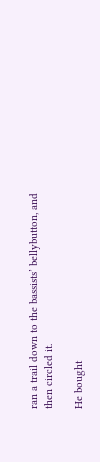ran a trail down to the bassists’ bellybutton, and then circled it.

He bought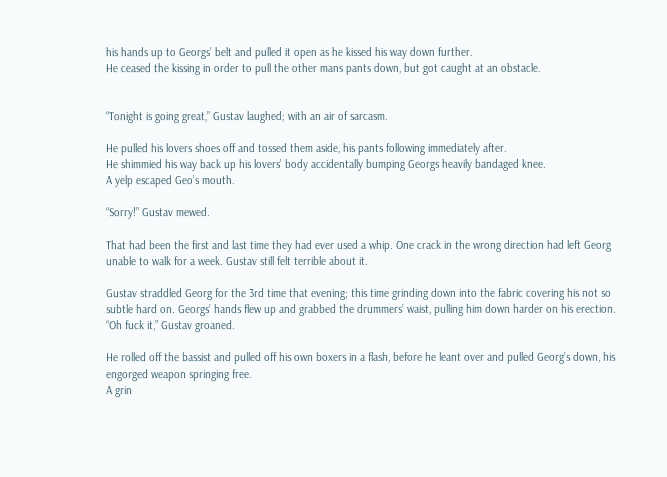his hands up to Georgs’ belt and pulled it open as he kissed his way down further.
He ceased the kissing in order to pull the other mans pants down, but got caught at an obstacle.


“Tonight is going great,” Gustav laughed; with an air of sarcasm.

He pulled his lovers shoes off and tossed them aside, his pants following immediately after.
He shimmied his way back up his lovers’ body accidentally bumping Georgs heavily bandaged knee.
A yelp escaped Geo’s mouth.

“Sorry!” Gustav mewed.

That had been the first and last time they had ever used a whip. One crack in the wrong direction had left Georg unable to walk for a week. Gustav still felt terrible about it.

Gustav straddled Georg for the 3rd time that evening; this time grinding down into the fabric covering his not so subtle hard on. Georgs’ hands flew up and grabbed the drummers’ waist, pulling him down harder on his erection.
“Oh fuck it,” Gustav groaned.

He rolled off the bassist and pulled off his own boxers in a flash, before he leant over and pulled Georg’s down, his engorged weapon springing free.
A grin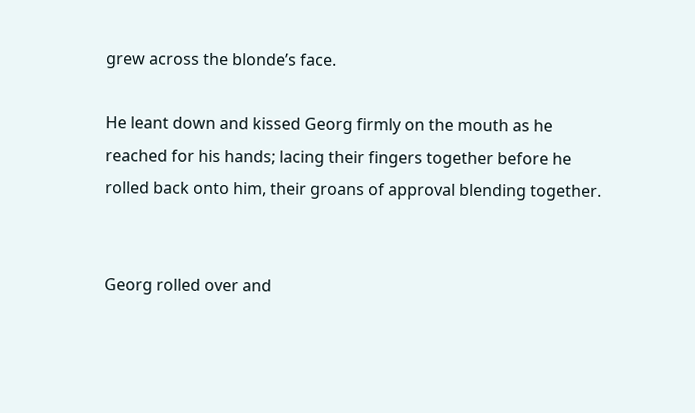grew across the blonde’s face.

He leant down and kissed Georg firmly on the mouth as he reached for his hands; lacing their fingers together before he rolled back onto him, their groans of approval blending together.


Georg rolled over and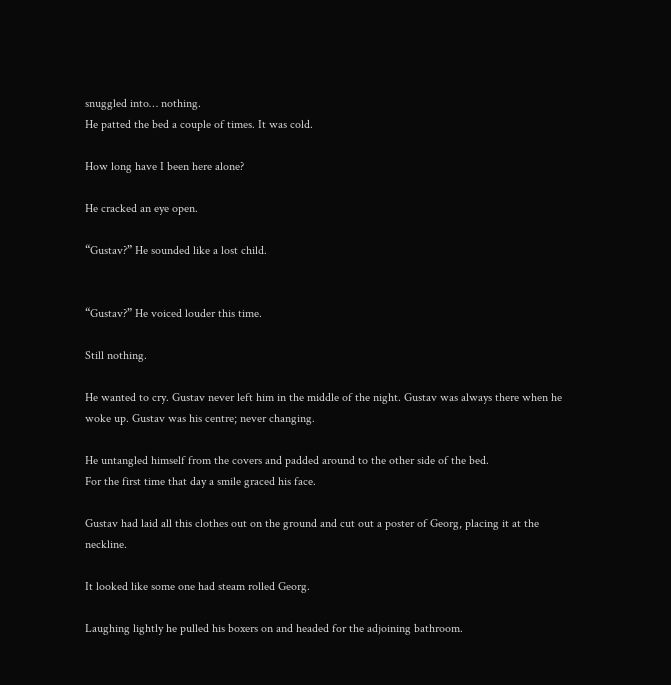snuggled into… nothing.
He patted the bed a couple of times. It was cold.

How long have I been here alone?

He cracked an eye open.

“Gustav?” He sounded like a lost child.


“Gustav?” He voiced louder this time.

Still nothing.

He wanted to cry. Gustav never left him in the middle of the night. Gustav was always there when he woke up. Gustav was his centre; never changing.

He untangled himself from the covers and padded around to the other side of the bed.
For the first time that day a smile graced his face.

Gustav had laid all this clothes out on the ground and cut out a poster of Georg, placing it at the neckline.

It looked like some one had steam rolled Georg.

Laughing lightly he pulled his boxers on and headed for the adjoining bathroom.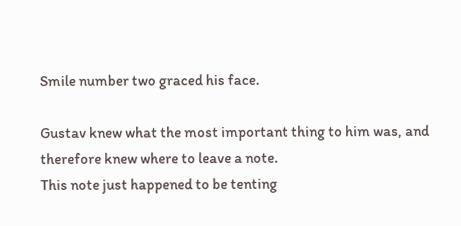Smile number two graced his face.

Gustav knew what the most important thing to him was, and therefore knew where to leave a note.
This note just happened to be tenting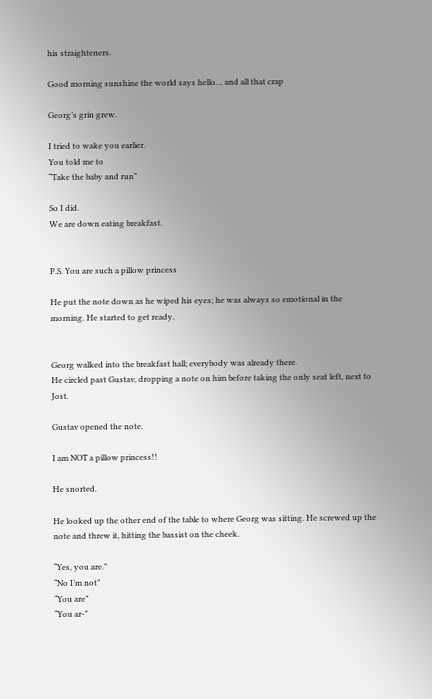his straighteners.

Good morning sunshine the world says hello… and all that crap

Georg’s grin grew.

I tried to wake you earlier.
You told me to
“Take the baby and run”

So I did.
We are down eating breakfast.


P.S. You are such a pillow princess

He put the note down as he wiped his eyes; he was always so emotional in the morning. He started to get ready.


Georg walked into the breakfast hall; everybody was already there.
He circled past Gustav, dropping a note on him before taking the only seat left, next to Jost.

Gustav opened the note.

I am NOT a pillow princess!!

He snorted.

He looked up the other end of the table to where Georg was sitting. He screwed up the note and threw it, hitting the bassist on the cheek.

“Yes, you are.”
“No I’m not”
“You are”
“You ar-”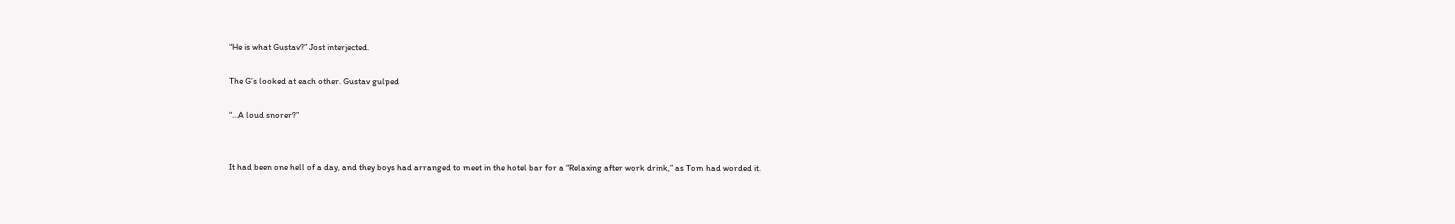“He is what Gustav?” Jost interjected.

The G’s looked at each other. Gustav gulped

“…A loud snorer?”


It had been one hell of a day, and they boys had arranged to meet in the hotel bar for a “Relaxing after work drink,” as Tom had worded it.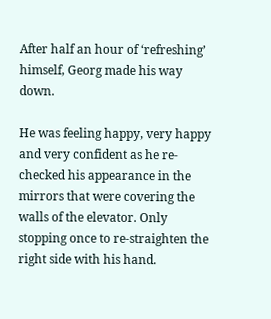After half an hour of ‘refreshing’ himself, Georg made his way down.

He was feeling happy, very happy and very confident as he re-checked his appearance in the mirrors that were covering the walls of the elevator. Only stopping once to re-straighten the right side with his hand.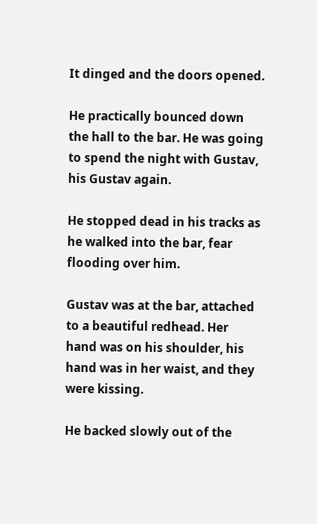It dinged and the doors opened.

He practically bounced down the hall to the bar. He was going to spend the night with Gustav, his Gustav again.

He stopped dead in his tracks as he walked into the bar, fear flooding over him.

Gustav was at the bar, attached to a beautiful redhead. Her hand was on his shoulder, his hand was in her waist, and they were kissing.

He backed slowly out of the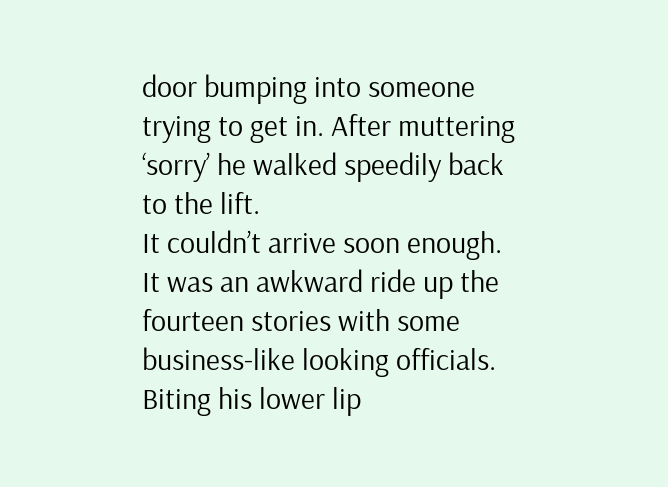door bumping into someone trying to get in. After muttering ‘sorry’ he walked speedily back to the lift.
It couldn’t arrive soon enough. It was an awkward ride up the fourteen stories with some business-like looking officials. Biting his lower lip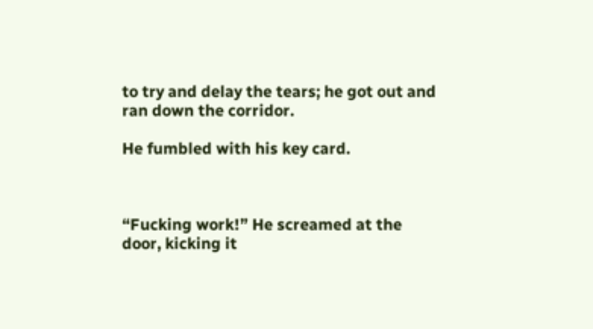to try and delay the tears; he got out and ran down the corridor.

He fumbled with his key card.



“Fucking work!” He screamed at the door, kicking it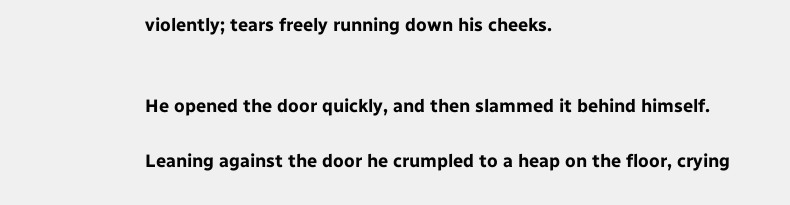violently; tears freely running down his cheeks.


He opened the door quickly, and then slammed it behind himself.

Leaning against the door he crumpled to a heap on the floor, crying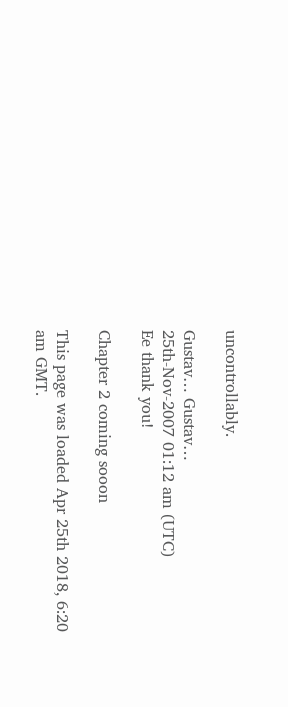uncontrollably.

Gustav… Gustav…
25th-Nov-2007 01:12 am (UTC)
Ee thank you!

Chapter 2 coming sooon

This page was loaded Apr 25th 2018, 6:20 am GMT.